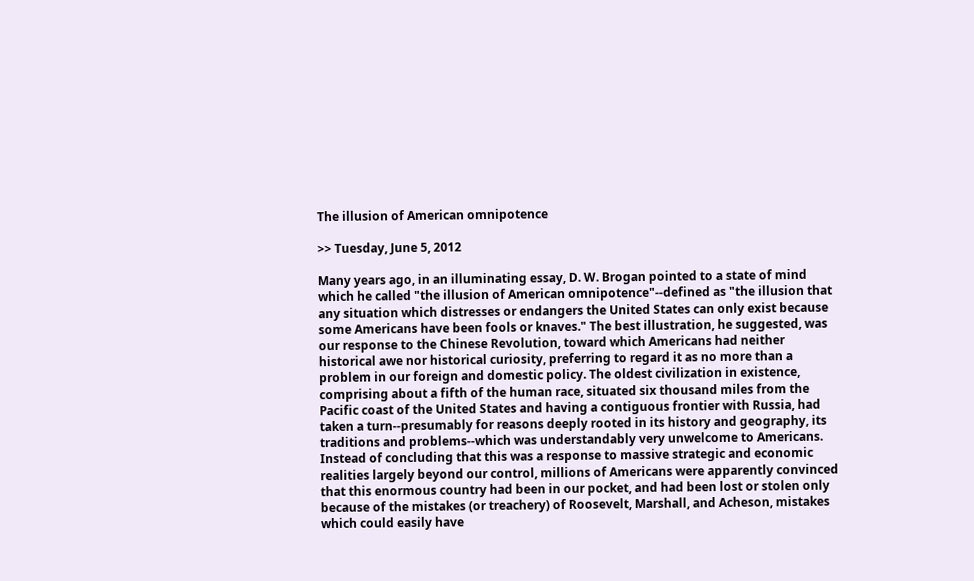The illusion of American omnipotence

>> Tuesday, June 5, 2012

Many years ago, in an illuminating essay, D. W. Brogan pointed to a state of mind which he called "the illusion of American omnipotence"--defined as "the illusion that any situation which distresses or endangers the United States can only exist because some Americans have been fools or knaves." The best illustration, he suggested, was our response to the Chinese Revolution, toward which Americans had neither historical awe nor historical curiosity, preferring to regard it as no more than a problem in our foreign and domestic policy. The oldest civilization in existence, comprising about a fifth of the human race, situated six thousand miles from the Pacific coast of the United States and having a contiguous frontier with Russia, had taken a turn--presumably for reasons deeply rooted in its history and geography, its traditions and problems--which was understandably very unwelcome to Americans. Instead of concluding that this was a response to massive strategic and economic realities largely beyond our control, millions of Americans were apparently convinced that this enormous country had been in our pocket, and had been lost or stolen only because of the mistakes (or treachery) of Roosevelt, Marshall, and Acheson, mistakes which could easily have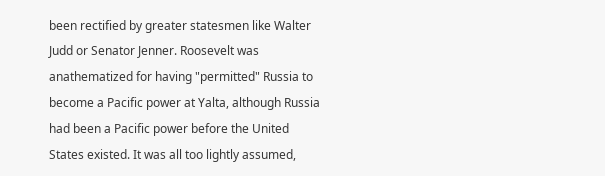been rectified by greater statesmen like Walter Judd or Senator Jenner. Roosevelt was anathematized for having "permitted" Russia to become a Pacific power at Yalta, although Russia had been a Pacific power before the United States existed. It was all too lightly assumed,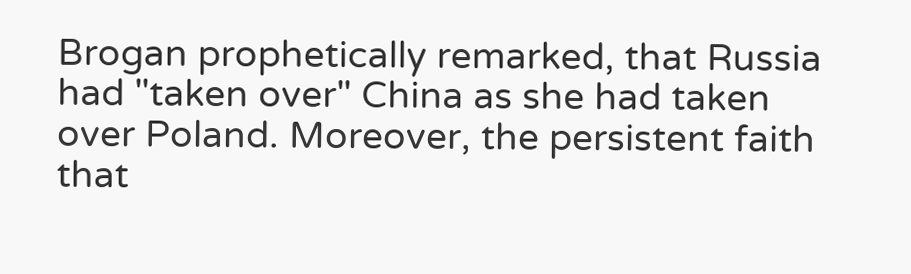Brogan prophetically remarked, that Russia had "taken over" China as she had taken over Poland. Moreover, the persistent faith that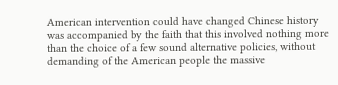American intervention could have changed Chinese history was accompanied by the faith that this involved nothing more than the choice of a few sound alternative policies, without demanding of the American people the massive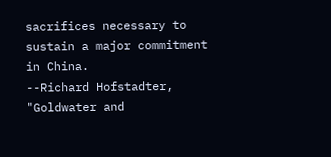sacrifices necessary to sustain a major commitment in China.
--Richard Hofstadter, "Goldwater and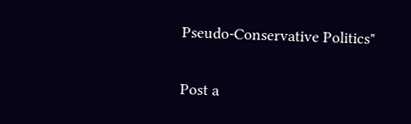Pseudo-Conservative Politics"


Post a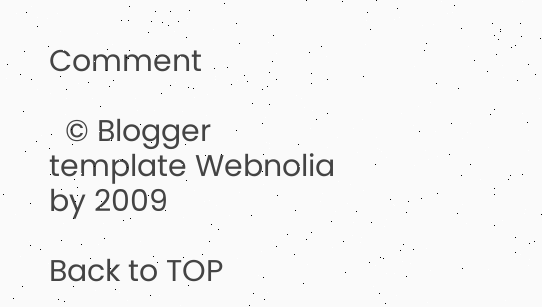Comment

  © Blogger template Webnolia by 2009

Back to TOP